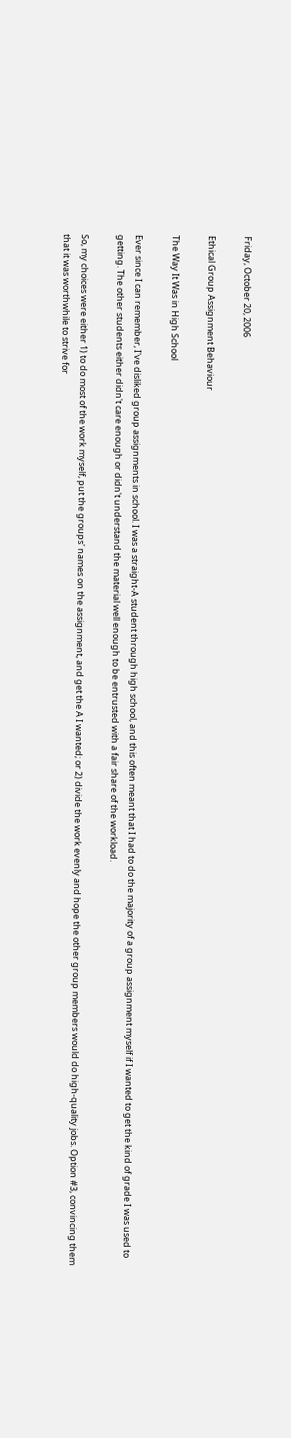Friday, October 20, 2006

Ethical Group Assignment Behaviour

The Way It Was in High School

Ever since I can remember, I've disliked group assignments in school. I was a straight-A student through high school, and this often meant that I had to do the majority of a group assignment myself if I wanted to get the kind of grade I was used to getting. The other students either didn't care enough or didn't understand the material well enough to be entrusted with a fair share of the workload.

So, my choices were either 1) to do most of the work myself, put the groups' names on the assignment, and get the A I wanted; or 2) divide the work evenly and hope the other group members would do high-quality jobs. Option #3, convincing them that it was worthwhile to strive for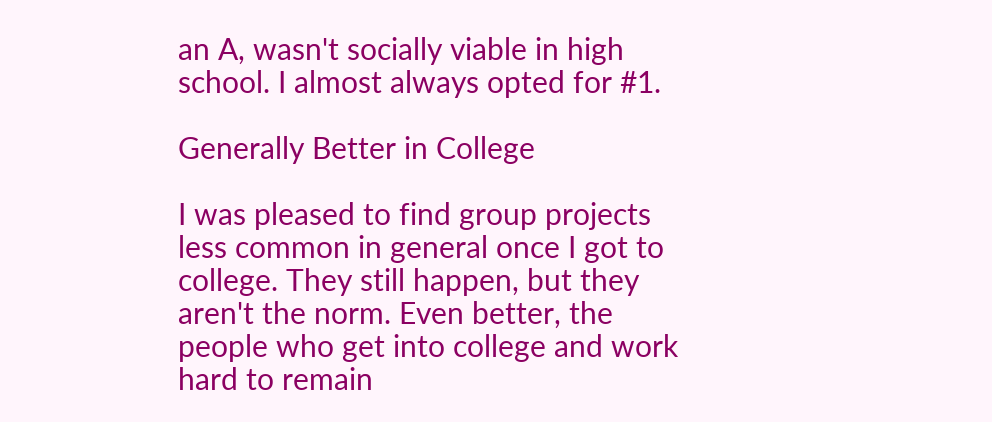an A, wasn't socially viable in high school. I almost always opted for #1.

Generally Better in College

I was pleased to find group projects less common in general once I got to college. They still happen, but they aren't the norm. Even better, the people who get into college and work hard to remain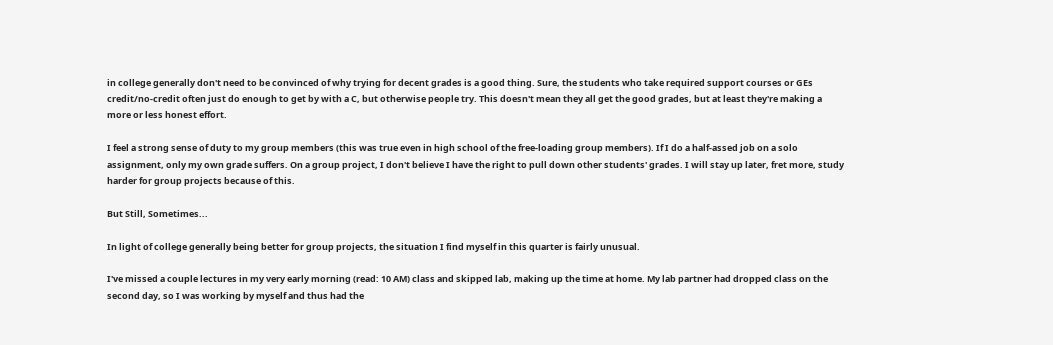in college generally don't need to be convinced of why trying for decent grades is a good thing. Sure, the students who take required support courses or GEs credit/no-credit often just do enough to get by with a C, but otherwise people try. This doesn't mean they all get the good grades, but at least they're making a more or less honest effort.

I feel a strong sense of duty to my group members (this was true even in high school of the free-loading group members). If I do a half-assed job on a solo assignment, only my own grade suffers. On a group project, I don't believe I have the right to pull down other students' grades. I will stay up later, fret more, study harder for group projects because of this.

But Still, Sometimes...

In light of college generally being better for group projects, the situation I find myself in this quarter is fairly unusual.

I've missed a couple lectures in my very early morning (read: 10 AM) class and skipped lab, making up the time at home. My lab partner had dropped class on the second day, so I was working by myself and thus had the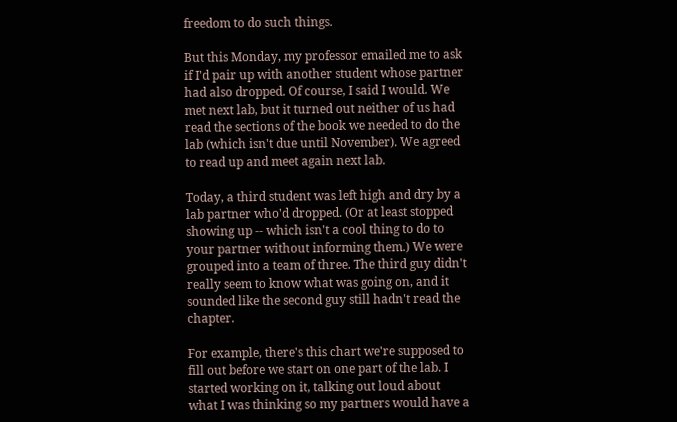freedom to do such things.

But this Monday, my professor emailed me to ask if I'd pair up with another student whose partner had also dropped. Of course, I said I would. We met next lab, but it turned out neither of us had read the sections of the book we needed to do the lab (which isn't due until November). We agreed to read up and meet again next lab.

Today, a third student was left high and dry by a lab partner who'd dropped. (Or at least stopped showing up -- which isn't a cool thing to do to your partner without informing them.) We were grouped into a team of three. The third guy didn't really seem to know what was going on, and it sounded like the second guy still hadn't read the chapter.

For example, there's this chart we're supposed to fill out before we start on one part of the lab. I started working on it, talking out loud about what I was thinking so my partners would have a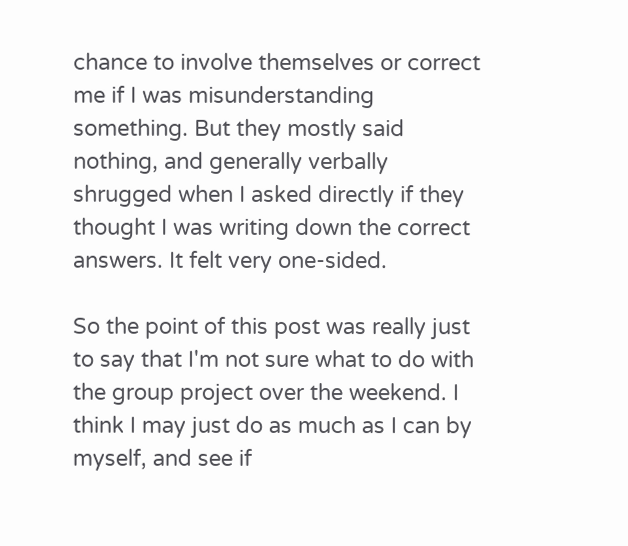chance to involve themselves or correct me if I was misunderstanding something. But they mostly said nothing, and generally verbally shrugged when I asked directly if they thought I was writing down the correct answers. It felt very one-sided.

So the point of this post was really just to say that I'm not sure what to do with the group project over the weekend. I think I may just do as much as I can by myself, and see if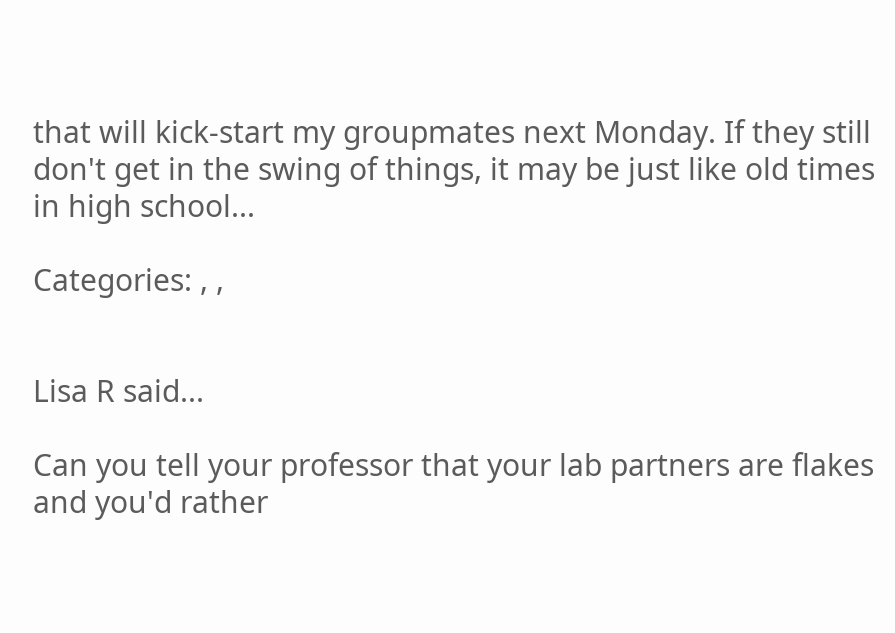that will kick-start my groupmates next Monday. If they still don't get in the swing of things, it may be just like old times in high school...

Categories: , ,


Lisa R said...

Can you tell your professor that your lab partners are flakes and you'd rather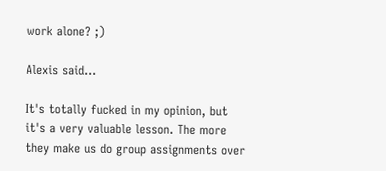work alone? ;)

Alexis said...

It's totally fucked in my opinion, but it's a very valuable lesson. The more they make us do group assignments over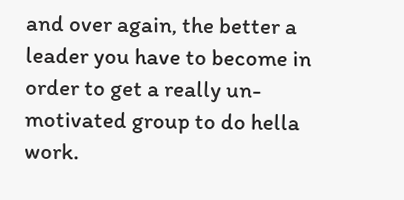and over again, the better a leader you have to become in order to get a really un-motivated group to do hella work.